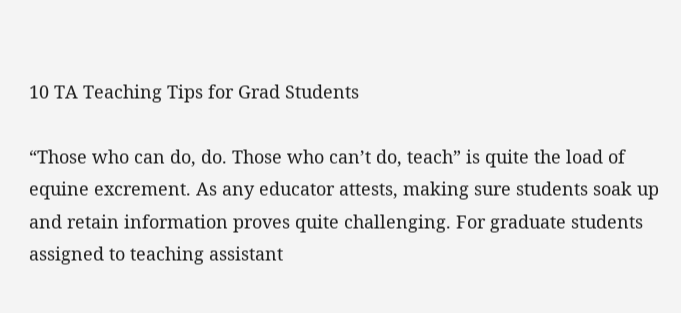10 TA Teaching Tips for Grad Students

“Those who can do, do. Those who can’t do, teach” is quite the load of equine excrement. As any educator attests, making sure students soak up and retain information proves quite challenging. For graduate students assigned to teaching assistant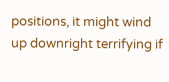positions, it might wind up downright terrifying if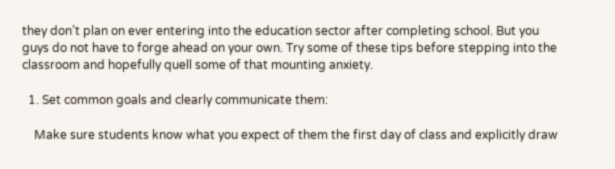they don’t plan on ever entering into the education sector after completing school. But you guys do not have to forge ahead on your own. Try some of these tips before stepping into the classroom and hopefully quell some of that mounting anxiety.

  1. Set common goals and clearly communicate them:

    Make sure students know what you expect of them the first day of class and explicitly draw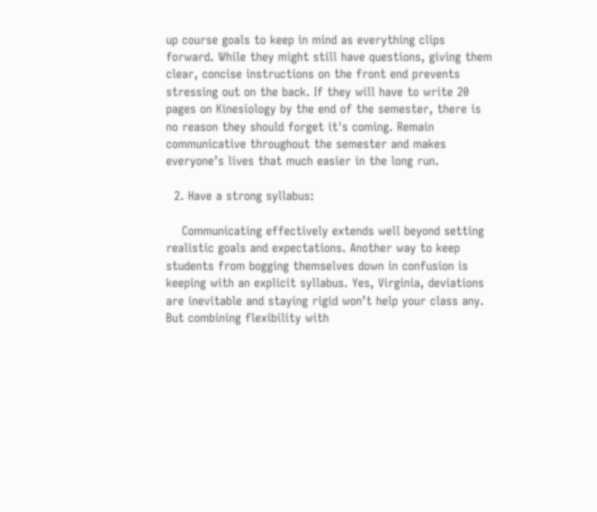up course goals to keep in mind as everything clips forward. While they might still have questions, giving them clear, concise instructions on the front end prevents stressing out on the back. If they will have to write 20 pages on Kinesiology by the end of the semester, there is no reason they should forget it's coming. Remain communicative throughout the semester and makes everyone’s lives that much easier in the long run.

  2. Have a strong syllabus:

    Communicating effectively extends well beyond setting realistic goals and expectations. Another way to keep students from bogging themselves down in confusion is keeping with an explicit syllabus. Yes, Virginia, deviations are inevitable and staying rigid won’t help your class any. But combining flexibility with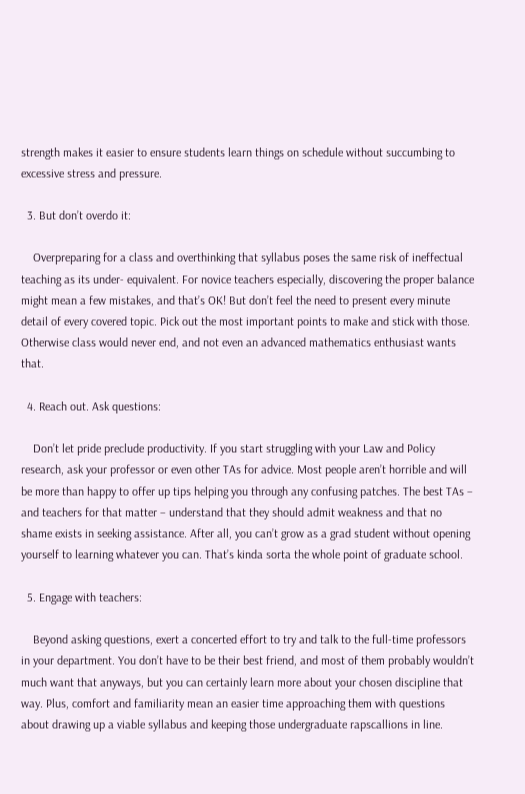strength makes it easier to ensure students learn things on schedule without succumbing to excessive stress and pressure.

  3. But don’t overdo it:

    Overpreparing for a class and overthinking that syllabus poses the same risk of ineffectual teaching as its under- equivalent. For novice teachers especially, discovering the proper balance might mean a few mistakes, and that’s OK! But don’t feel the need to present every minute detail of every covered topic. Pick out the most important points to make and stick with those. Otherwise class would never end, and not even an advanced mathematics enthusiast wants that.

  4. Reach out. Ask questions:

    Don’t let pride preclude productivity. If you start struggling with your Law and Policy research, ask your professor or even other TAs for advice. Most people aren’t horrible and will be more than happy to offer up tips helping you through any confusing patches. The best TAs – and teachers for that matter – understand that they should admit weakness and that no shame exists in seeking assistance. After all, you can’t grow as a grad student without opening yourself to learning whatever you can. That’s kinda sorta the whole point of graduate school.

  5. Engage with teachers:

    Beyond asking questions, exert a concerted effort to try and talk to the full-time professors in your department. You don’t have to be their best friend, and most of them probably wouldn’t much want that anyways, but you can certainly learn more about your chosen discipline that way. Plus, comfort and familiarity mean an easier time approaching them with questions about drawing up a viable syllabus and keeping those undergraduate rapscallions in line.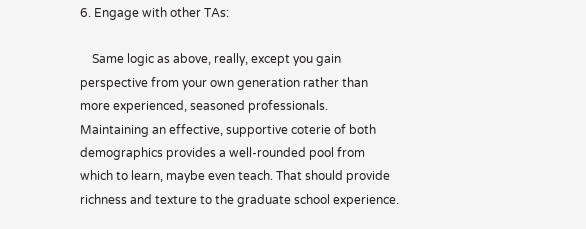6. Engage with other TAs:

    Same logic as above, really, except you gain perspective from your own generation rather than more experienced, seasoned professionals. Maintaining an effective, supportive coterie of both demographics provides a well-rounded pool from which to learn, maybe even teach. That should provide richness and texture to the graduate school experience.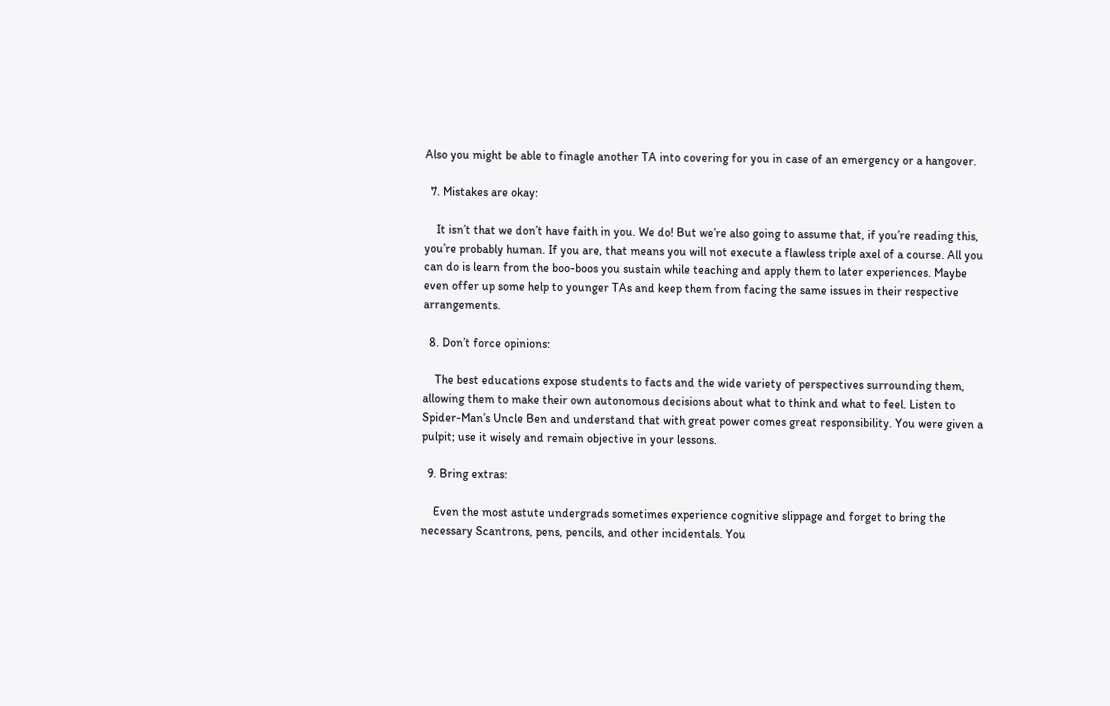Also you might be able to finagle another TA into covering for you in case of an emergency or a hangover.

  7. Mistakes are okay:

    It isn’t that we don’t have faith in you. We do! But we’re also going to assume that, if you’re reading this, you’re probably human. If you are, that means you will not execute a flawless triple axel of a course. All you can do is learn from the boo-boos you sustain while teaching and apply them to later experiences. Maybe even offer up some help to younger TAs and keep them from facing the same issues in their respective arrangements.

  8. Don’t force opinions:

    The best educations expose students to facts and the wide variety of perspectives surrounding them, allowing them to make their own autonomous decisions about what to think and what to feel. Listen to Spider-Man’s Uncle Ben and understand that with great power comes great responsibility. You were given a pulpit; use it wisely and remain objective in your lessons.

  9. Bring extras:

    Even the most astute undergrads sometimes experience cognitive slippage and forget to bring the necessary Scantrons, pens, pencils, and other incidentals. You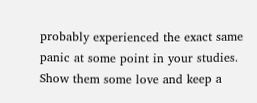probably experienced the exact same panic at some point in your studies. Show them some love and keep a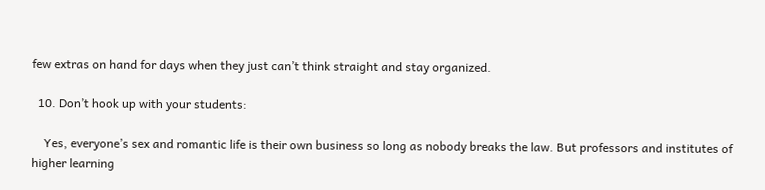few extras on hand for days when they just can’t think straight and stay organized.

  10. Don’t hook up with your students:

    Yes, everyone’s sex and romantic life is their own business so long as nobody breaks the law. But professors and institutes of higher learning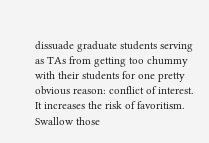dissuade graduate students serving as TAs from getting too chummy with their students for one pretty obvious reason: conflict of interest. It increases the risk of favoritism. Swallow those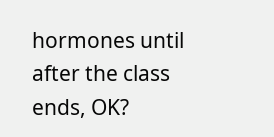hormones until after the class ends, OK?